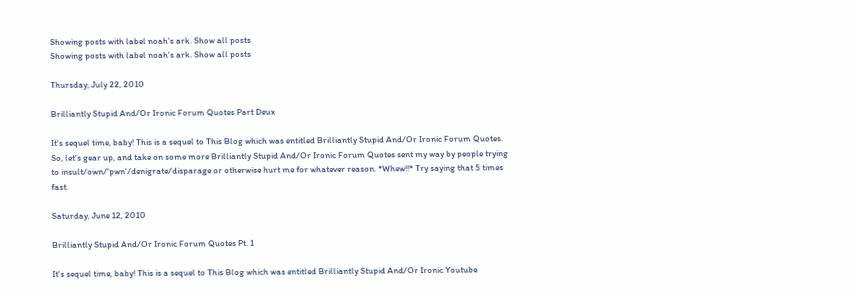Showing posts with label noah's ark. Show all posts
Showing posts with label noah's ark. Show all posts

Thursday, July 22, 2010

Brilliantly Stupid And/Or Ironic Forum Quotes Part Deux

It's sequel time, baby! This is a sequel to This Blog which was entitled Brilliantly Stupid And/Or Ironic Forum Quotes. So, let's gear up, and take on some more Brilliantly Stupid And/Or Ironic Forum Quotes sent my way by people trying to insult/own/'pwn'/denigrate/disparage or otherwise hurt me for whatever reason. *Whew!!* Try saying that 5 times fast.

Saturday, June 12, 2010

Brilliantly Stupid And/Or Ironic Forum Quotes Pt. 1

It's sequel time, baby! This is a sequel to This Blog which was entitled Brilliantly Stupid And/Or Ironic Youtube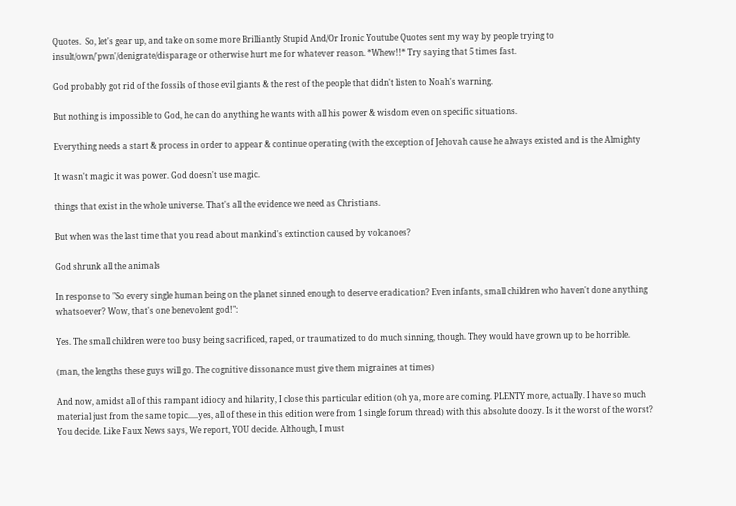Quotes.  So, let's gear up, and take on some more Brilliantly Stupid And/Or Ironic Youtube Quotes sent my way by people trying to insult/own/'pwn'/denigrate/disparage or otherwise hurt me for whatever reason. *Whew!!* Try saying that 5 times fast.

God probably got rid of the fossils of those evil giants & the rest of the people that didn't listen to Noah's warning.

But nothing is impossible to God, he can do anything he wants with all his power & wisdom even on specific situations.

Everything needs a start & process in order to appear & continue operating (with the exception of Jehovah cause he always existed and is the Almighty

It wasn't magic it was power. God doesn't use magic.

things that exist in the whole universe. That's all the evidence we need as Christians.

But when was the last time that you read about mankind's extinction caused by volcanoes?

God shrunk all the animals

In response to "So every single human being on the planet sinned enough to deserve eradication? Even infants, small children who haven't done anything whatsoever? Wow, that's one benevolent god!":

Yes. The small children were too busy being sacrificed, raped, or traumatized to do much sinning, though. They would have grown up to be horrible.

(man, the lengths these guys will go. The cognitive dissonance must give them migraines at times)

And now, amidst all of this rampant idiocy and hilarity, I close this particular edition (oh ya, more are coming. PLENTY more, actually. I have so much material just from the same topic.....yes, all of these in this edition were from 1 single forum thread) with this absolute doozy. Is it the worst of the worst? You decide. Like Faux News says, We report, YOU decide. Although, I must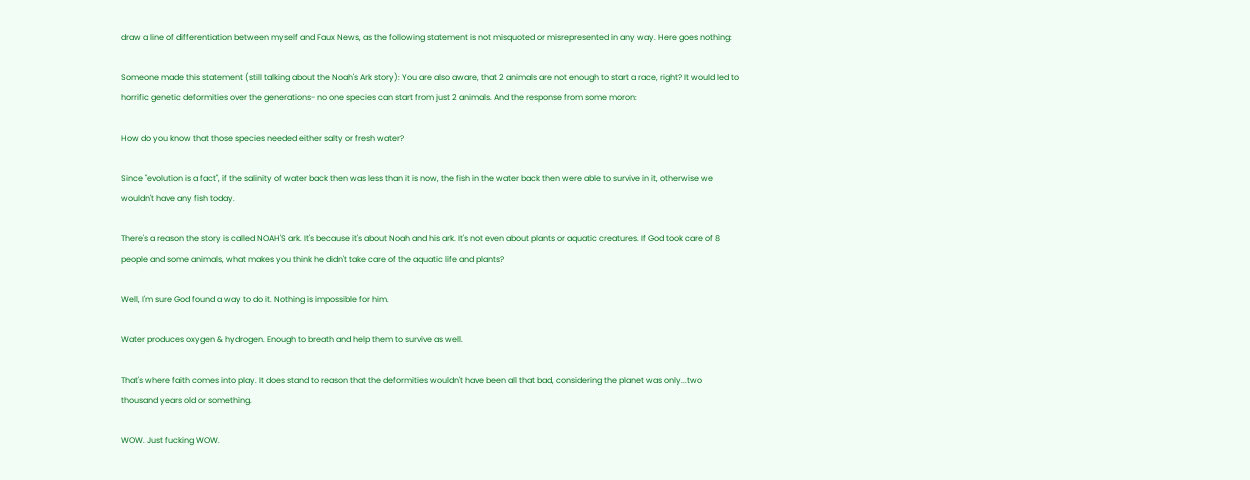draw a line of differentiation between myself and Faux News, as the following statement is not misquoted or misrepresented in any way. Here goes nothing:

Someone made this statement (still talking about the Noah's Ark story): You are also aware, that 2 animals are not enough to start a race, right? It would led to horrific genetic deformities over the generations- no one species can start from just 2 animals. And the response from some moron:

How do you know that those species needed either salty or fresh water?

Since "evolution is a fact", if the salinity of water back then was less than it is now, the fish in the water back then were able to survive in it, otherwise we wouldn't have any fish today.

There's a reason the story is called NOAH'S ark. It's because it's about Noah and his ark. It's not even about plants or aquatic creatures. If God took care of 8 people and some animals, what makes you think he didn't take care of the aquatic life and plants?

Well, I'm sure God found a way to do it. Nothing is impossible for him.

Water produces oxygen & hydrogen. Enough to breath and help them to survive as well.

That's where faith comes into play. It does stand to reason that the deformities wouldn't have been all that bad, considering the planet was only...two thousand years old or something.

WOW. Just fucking WOW.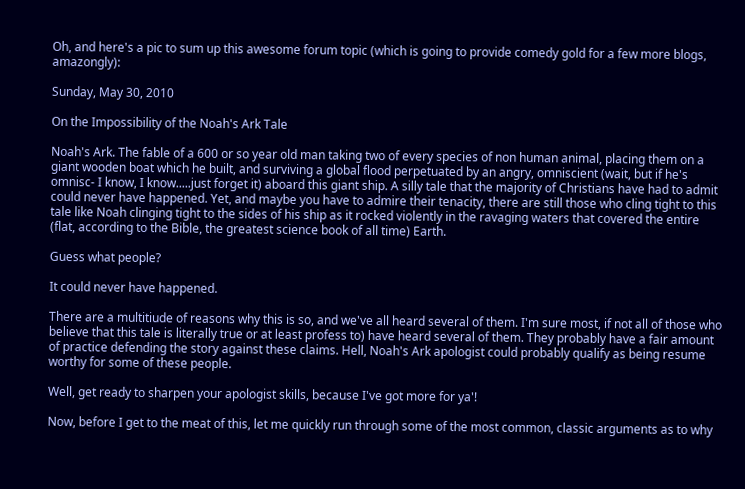Oh, and here's a pic to sum up this awesome forum topic (which is going to provide comedy gold for a few more blogs, amazongly):

Sunday, May 30, 2010

On the Impossibility of the Noah's Ark Tale

Noah's Ark. The fable of a 600 or so year old man taking two of every species of non human animal, placing them on a giant wooden boat which he built, and surviving a global flood perpetuated by an angry, omniscient (wait, but if he's omnisc- I know, I know.....just forget it) aboard this giant ship. A silly tale that the majority of Christians have had to admit could never have happened. Yet, and maybe you have to admire their tenacity, there are still those who cling tight to this tale like Noah clinging tight to the sides of his ship as it rocked violently in the ravaging waters that covered the entire (flat, according to the Bible, the greatest science book of all time) Earth.

Guess what people?

It could never have happened.

There are a multitiude of reasons why this is so, and we've all heard several of them. I'm sure most, if not all of those who believe that this tale is literally true or at least profess to) have heard several of them. They probably have a fair amount of practice defending the story against these claims. Hell, Noah's Ark apologist could probably qualify as being resume worthy for some of these people.

Well, get ready to sharpen your apologist skills, because I've got more for ya'!

Now, before I get to the meat of this, let me quickly run through some of the most common, classic arguments as to why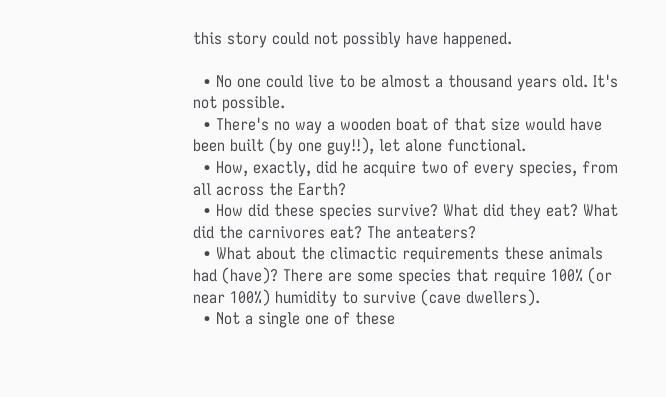this story could not possibly have happened.

  • No one could live to be almost a thousand years old. It's not possible.
  • There's no way a wooden boat of that size would have been built (by one guy!!), let alone functional.
  • How, exactly, did he acquire two of every species, from all across the Earth?
  • How did these species survive? What did they eat? What did the carnivores eat? The anteaters?
  • What about the climactic requirements these animals had (have)? There are some species that require 100% (or near 100%) humidity to survive (cave dwellers).
  • Not a single one of these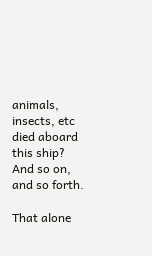animals, insects, etc died aboard this ship?
And so on, and so forth.

That alone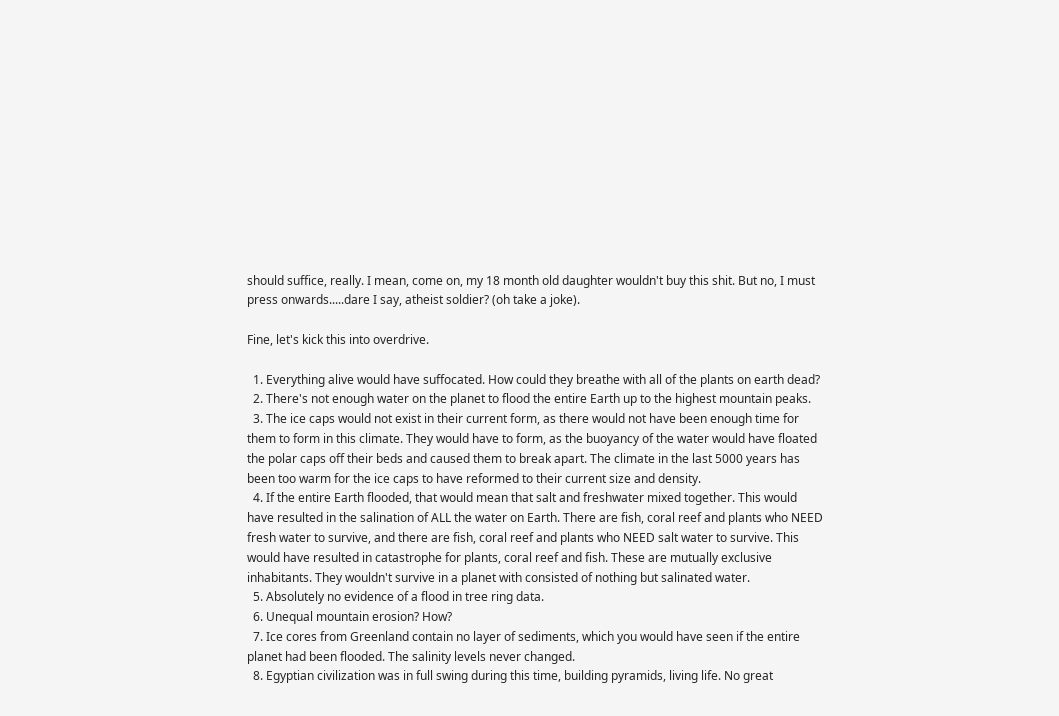should suffice, really. I mean, come on, my 18 month old daughter wouldn't buy this shit. But no, I must press onwards.....dare I say, atheist soldier? (oh take a joke).

Fine, let's kick this into overdrive.

  1. Everything alive would have suffocated. How could they breathe with all of the plants on earth dead?
  2. There's not enough water on the planet to flood the entire Earth up to the highest mountain peaks.
  3. The ice caps would not exist in their current form, as there would not have been enough time for them to form in this climate. They would have to form, as the buoyancy of the water would have floated the polar caps off their beds and caused them to break apart. The climate in the last 5000 years has been too warm for the ice caps to have reformed to their current size and density.
  4. If the entire Earth flooded, that would mean that salt and freshwater mixed together. This would have resulted in the salination of ALL the water on Earth. There are fish, coral reef and plants who NEED fresh water to survive, and there are fish, coral reef and plants who NEED salt water to survive. This would have resulted in catastrophe for plants, coral reef and fish. These are mutually exclusive inhabitants. They wouldn't survive in a planet with consisted of nothing but salinated water.
  5. Absolutely no evidence of a flood in tree ring data.
  6. Unequal mountain erosion? How?
  7. Ice cores from Greenland contain no layer of sediments, which you would have seen if the entire planet had been flooded. The salinity levels never changed.
  8. Egyptian civilization was in full swing during this time, building pyramids, living life. No great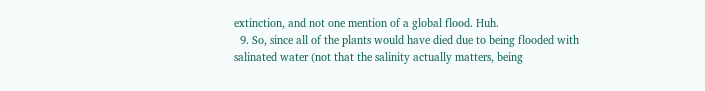extinction, and not one mention of a global flood. Huh.
  9. So, since all of the plants would have died due to being flooded with salinated water (not that the salinity actually matters, being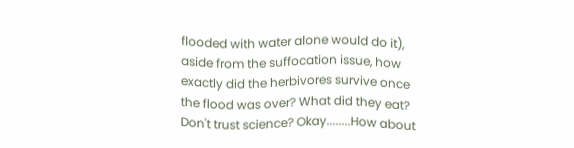flooded with water alone would do it), aside from the suffocation issue, how exactly did the herbivores survive once the flood was over? What did they eat?
Don't trust science? Okay........How about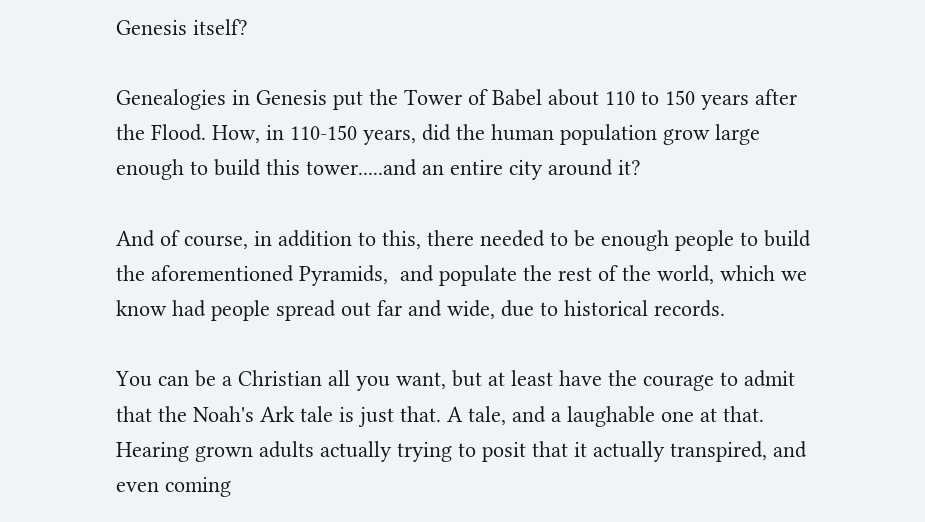Genesis itself?

Genealogies in Genesis put the Tower of Babel about 110 to 150 years after the Flood. How, in 110-150 years, did the human population grow large enough to build this tower.....and an entire city around it?

And of course, in addition to this, there needed to be enough people to build the aforementioned Pyramids,  and populate the rest of the world, which we know had people spread out far and wide, due to historical records.

You can be a Christian all you want, but at least have the courage to admit that the Noah's Ark tale is just that. A tale, and a laughable one at that. Hearing grown adults actually trying to posit that it actually transpired, and even coming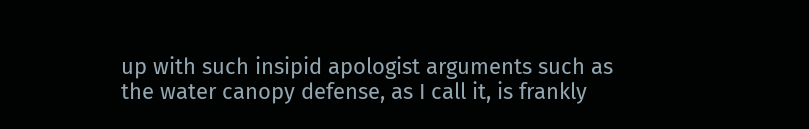up with such insipid apologist arguments such as the water canopy defense, as I call it, is frankly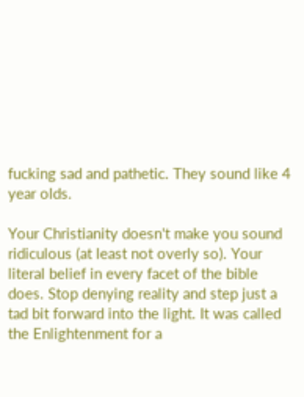fucking sad and pathetic. They sound like 4 year olds.

Your Christianity doesn't make you sound ridiculous (at least not overly so). Your literal belief in every facet of the bible does. Stop denying reality and step just a tad bit forward into the light. It was called the Enlightenment for a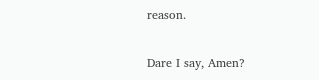reason.

Dare I say, Amen?